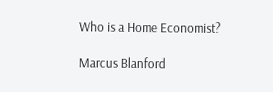Who is a Home Economist?

Marcus Blanford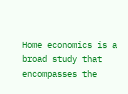Home economics is a broad study that encompasses the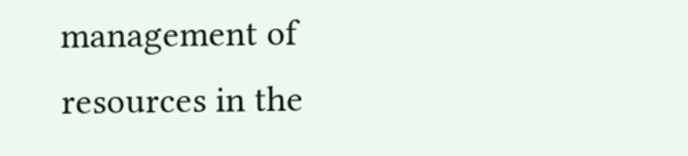management of resources in the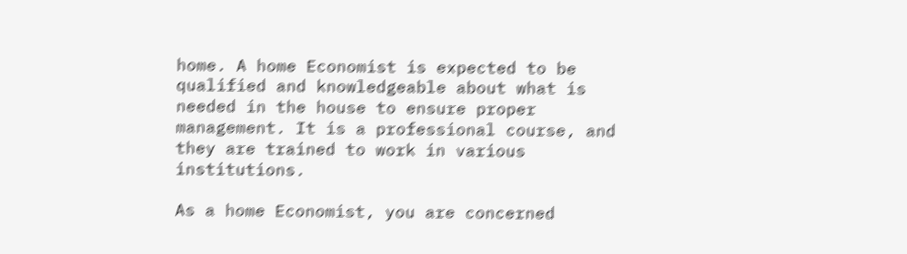home. A home Economist is expected to be qualified and knowledgeable about what is needed in the house to ensure proper management. It is a professional course, and they are trained to work in various institutions.

As a home Economist, you are concerned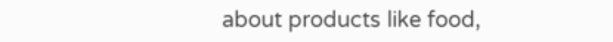about products like food,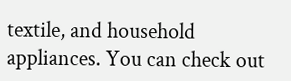textile, and household appliances. You can check out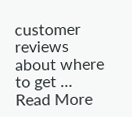customer reviews about where to get … Read More